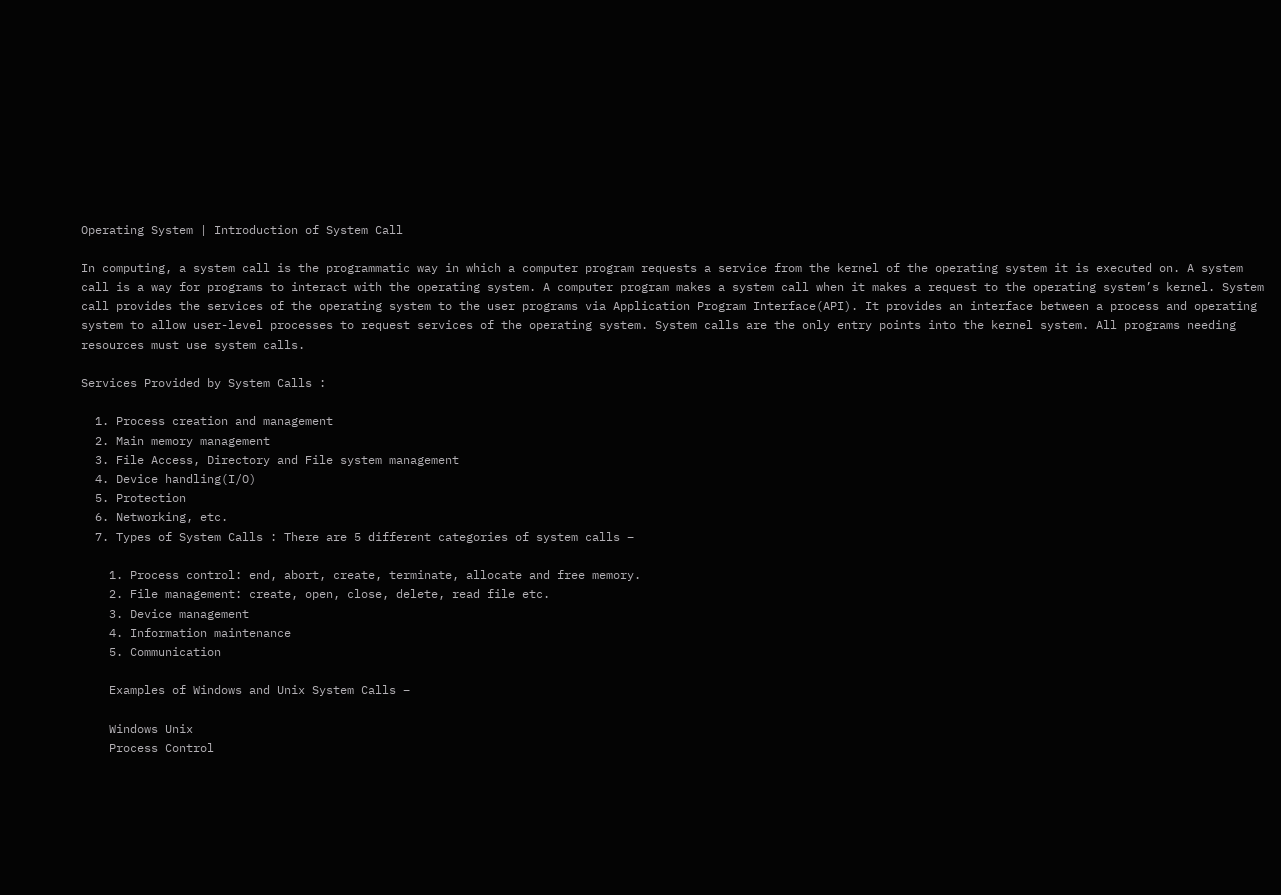Operating System | Introduction of System Call

In computing, a system call is the programmatic way in which a computer program requests a service from the kernel of the operating system it is executed on. A system call is a way for programs to interact with the operating system. A computer program makes a system call when it makes a request to the operating system’s kernel. System call provides the services of the operating system to the user programs via Application Program Interface(API). It provides an interface between a process and operating system to allow user-level processes to request services of the operating system. System calls are the only entry points into the kernel system. All programs needing resources must use system calls.

Services Provided by System Calls :

  1. Process creation and management
  2. Main memory management
  3. File Access, Directory and File system management
  4. Device handling(I/O)
  5. Protection
  6. Networking, etc.
  7. Types of System Calls : There are 5 different categories of system calls –

    1. Process control: end, abort, create, terminate, allocate and free memory.
    2. File management: create, open, close, delete, read file etc.
    3. Device management
    4. Information maintenance
    5. Communication

    Examples of Windows and Unix System Calls –

    Windows Unix
    Process Control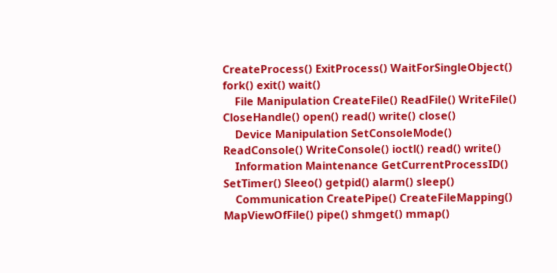CreateProcess() ExitProcess() WaitForSingleObject() fork() exit() wait()
    File Manipulation CreateFile() ReadFile() WriteFile() CloseHandle() open() read() write() close()
    Device Manipulation SetConsoleMode() ReadConsole() WriteConsole() ioctl() read() write()
    Information Maintenance GetCurrentProcessID() SetTimer() Sleeo() getpid() alarm() sleep()
    Communication CreatePipe() CreateFileMapping() MapViewOfFile() pipe() shmget() mmap()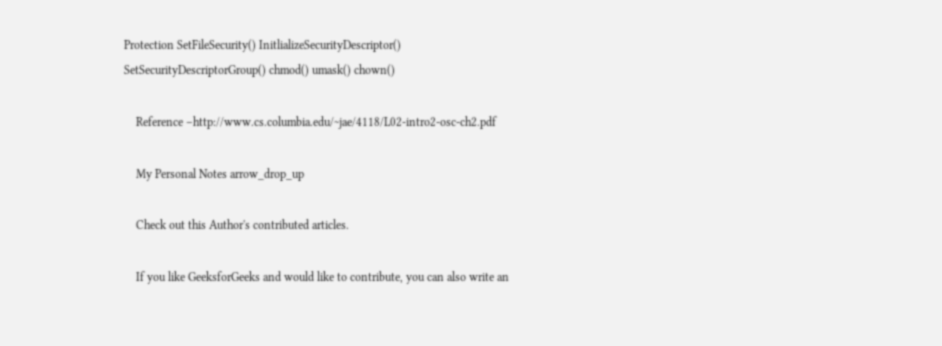Protection SetFileSecurity() InitlializeSecurityDescriptor() SetSecurityDescriptorGroup() chmod() umask() chown()

    Reference –http://www.cs.columbia.edu/~jae/4118/L02-intro2-osc-ch2.pdf

    My Personal Notes arrow_drop_up

    Check out this Author's contributed articles.

    If you like GeeksforGeeks and would like to contribute, you can also write an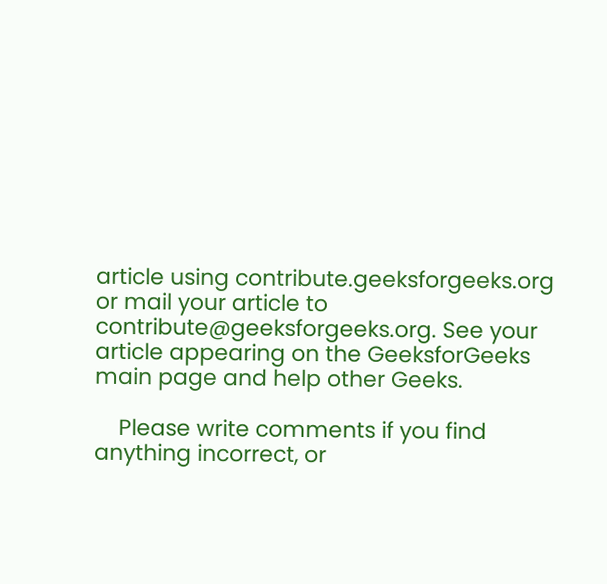article using contribute.geeksforgeeks.org or mail your article to contribute@geeksforgeeks.org. See your article appearing on the GeeksforGeeks main page and help other Geeks.

    Please write comments if you find anything incorrect, or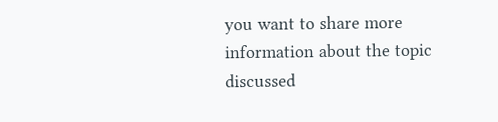you want to share more information about the topic discussed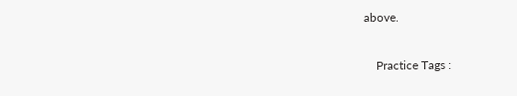above.

    Practice Tags :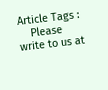Article Tags :
    Please write to us at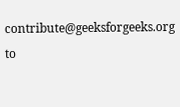contribute@geeksforgeeks.org to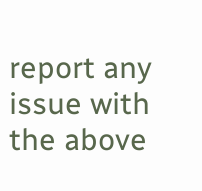report any issue with the above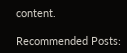content.

Recommended Posts: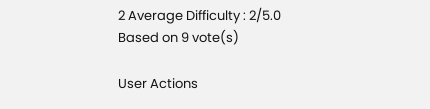2 Average Difficulty : 2/5.0
Based on 9 vote(s)

User Actions